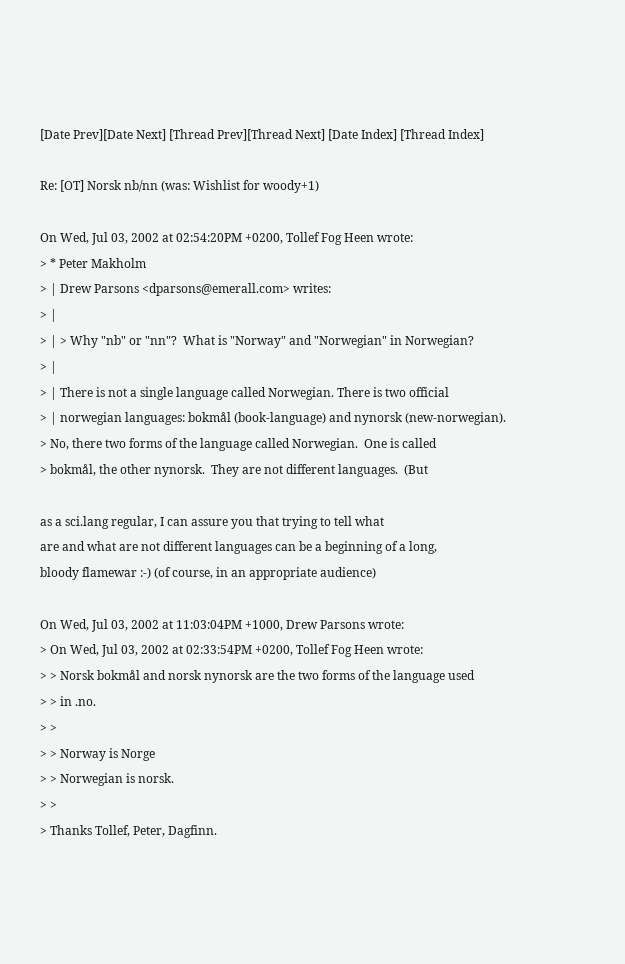[Date Prev][Date Next] [Thread Prev][Thread Next] [Date Index] [Thread Index]

Re: [OT] Norsk nb/nn (was: Wishlist for woody+1)

On Wed, Jul 03, 2002 at 02:54:20PM +0200, Tollef Fog Heen wrote:
> * Peter Makholm
> | Drew Parsons <dparsons@emerall.com> writes:
> |
> | > Why "nb" or "nn"?  What is "Norway" and "Norwegian" in Norwegian?
> |
> | There is not a single language called Norwegian. There is two official
> | norwegian languages: bokmål (book-language) and nynorsk (new-norwegian).
> No, there two forms of the language called Norwegian.  One is called
> bokmål, the other nynorsk.  They are not different languages.  (But

as a sci.lang regular, I can assure you that trying to tell what
are and what are not different languages can be a beginning of a long,
bloody flamewar :-) (of course, in an appropriate audience)

On Wed, Jul 03, 2002 at 11:03:04PM +1000, Drew Parsons wrote:
> On Wed, Jul 03, 2002 at 02:33:54PM +0200, Tollef Fog Heen wrote:
> > Norsk bokmål and norsk nynorsk are the two forms of the language used
> > in .no.
> >
> > Norway is Norge
> > Norwegian is norsk.
> >
> Thanks Tollef, Peter, Dagfinn.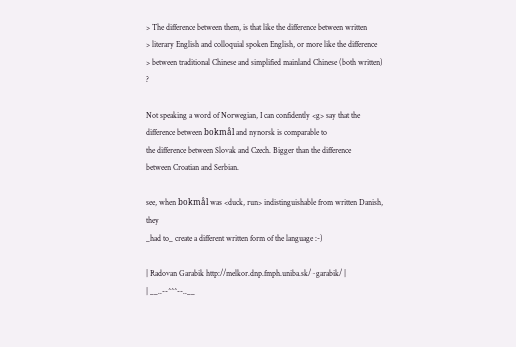> The difference between them, is that like the difference between written
> literary English and colloquial spoken English, or more like the difference
> between traditional Chinese and simplified mainland Chinese (both written) ?

Not speaking a word of Norwegian, I can confidently <g> say that the
difference between bokmål and nynorsk is comparable to
the difference between Slovak and Czech. Bigger than the difference
between Croatian and Serbian.

see, when bokmål was <duck, run> indistinguishable from written Danish, they
_had to_ create a different written form of the language :-)

| Radovan Garabik http://melkor.dnp.fmph.uniba.sk/~garabik/ |
| __..--^^^--..__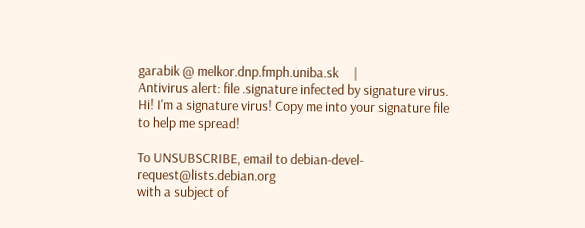garabik @ melkor.dnp.fmph.uniba.sk     |
Antivirus alert: file .signature infected by signature virus.
Hi! I'm a signature virus! Copy me into your signature file to help me spread!

To UNSUBSCRIBE, email to debian-devel-request@lists.debian.org
with a subject of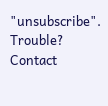"unsubscribe". Trouble? Contact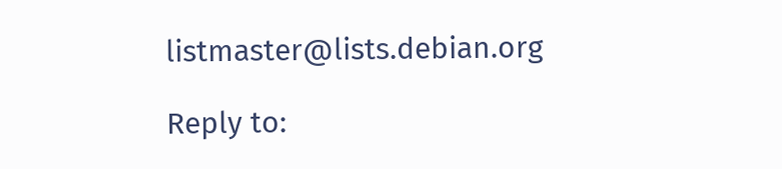listmaster@lists.debian.org

Reply to: